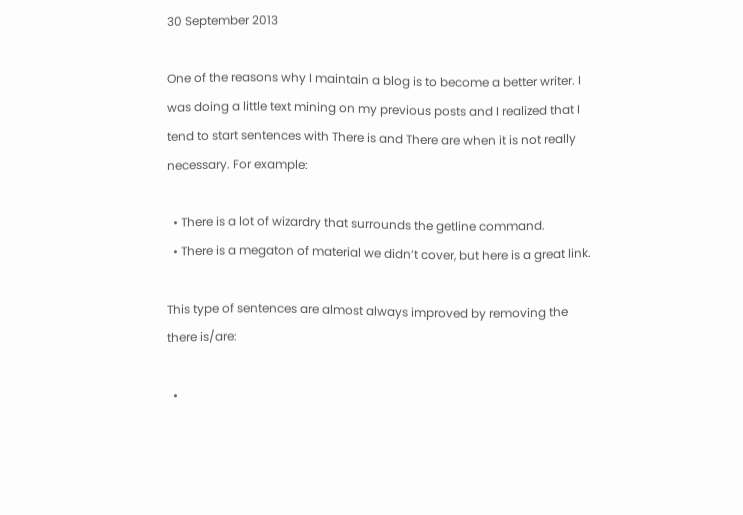30 September 2013

One of the reasons why I maintain a blog is to become a better writer. I was doing a little text mining on my previous posts and I realized that I tend to start sentences with There is and There are when it is not really necessary. For example:

  • There is a lot of wizardry that surrounds the getline command.
  • There is a megaton of material we didn’t cover, but here is a great link.

This type of sentences are almost always improved by removing the there is/are:

  •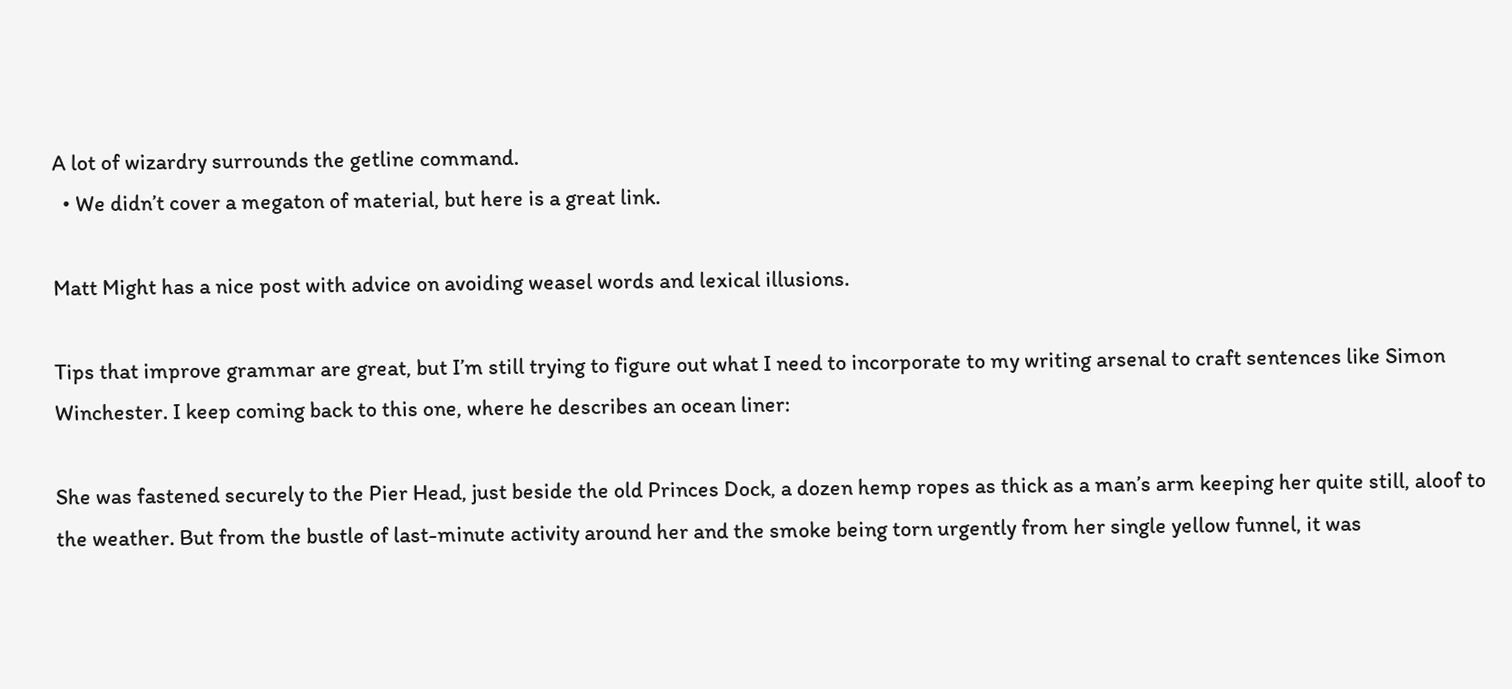A lot of wizardry surrounds the getline command.
  • We didn’t cover a megaton of material, but here is a great link.

Matt Might has a nice post with advice on avoiding weasel words and lexical illusions.

Tips that improve grammar are great, but I’m still trying to figure out what I need to incorporate to my writing arsenal to craft sentences like Simon Winchester. I keep coming back to this one, where he describes an ocean liner:

She was fastened securely to the Pier Head, just beside the old Princes Dock, a dozen hemp ropes as thick as a man’s arm keeping her quite still, aloof to the weather. But from the bustle of last-minute activity around her and the smoke being torn urgently from her single yellow funnel, it was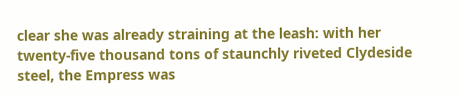clear she was already straining at the leash: with her twenty-five thousand tons of staunchly riveted Clydeside steel, the Empress was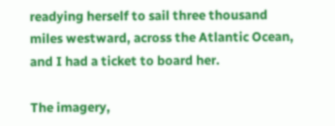readying herself to sail three thousand miles westward, across the Atlantic Ocean, and I had a ticket to board her.

The imagery,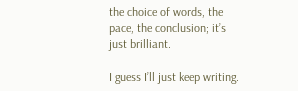the choice of words, the pace, the conclusion; it’s just brilliant.

I guess I’ll just keep writing.